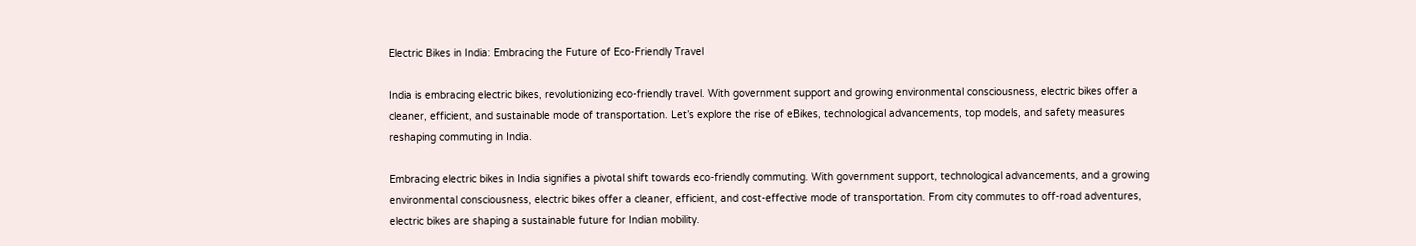Electric Bikes in India: Embracing the Future of Eco-Friendly Travel

India is embracing electric bikes, revolutionizing eco-friendly travel. With government support and growing environmental consciousness, electric bikes offer a cleaner, efficient, and sustainable mode of transportation. Let’s explore the rise of eBikes, technological advancements, top models, and safety measures reshaping commuting in India.

Embracing electric bikes in India signifies a pivotal shift towards eco-friendly commuting. With government support, technological advancements, and a growing environmental consciousness, electric bikes offer a cleaner, efficient, and cost-effective mode of transportation. From city commutes to off-road adventures, electric bikes are shaping a sustainable future for Indian mobility.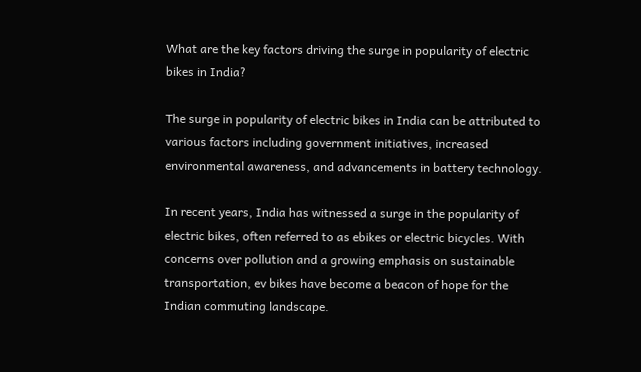What are the key factors driving the surge in popularity of electric bikes in India?

The surge in popularity of electric bikes in India can be attributed to various factors including government initiatives, increased environmental awareness, and advancements in battery technology.

In recent years, India has witnessed a surge in the popularity of electric bikes, often referred to as ebikes or electric bicycles. With concerns over pollution and a growing emphasis on sustainable transportation, ev bikes have become a beacon of hope for the Indian commuting landscape.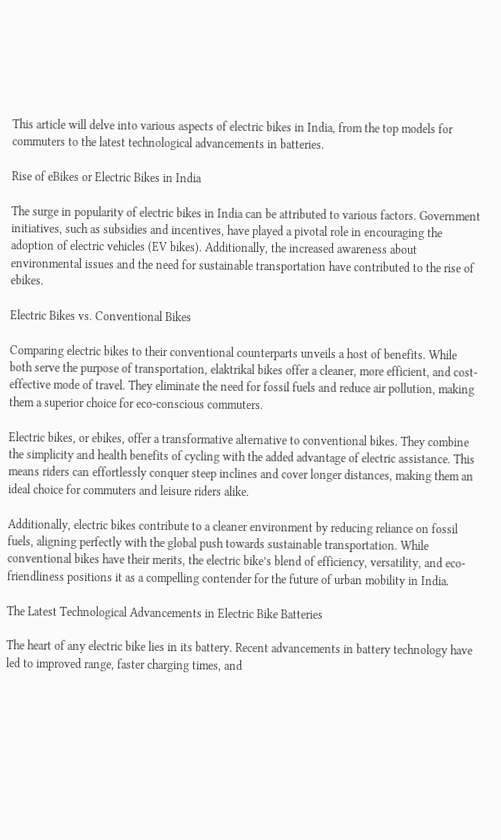This article will delve into various aspects of electric bikes in India, from the top models for commuters to the latest technological advancements in batteries.

Rise of eBikes or Electric Bikes in India

The surge in popularity of electric bikes in India can be attributed to various factors. Government initiatives, such as subsidies and incentives, have played a pivotal role in encouraging the adoption of electric vehicles (EV bikes). Additionally, the increased awareness about environmental issues and the need for sustainable transportation have contributed to the rise of ebikes.

Electric Bikes vs. Conventional Bikes

Comparing electric bikes to their conventional counterparts unveils a host of benefits. While both serve the purpose of transportation, elaktrikal bikes offer a cleaner, more efficient, and cost-effective mode of travel. They eliminate the need for fossil fuels and reduce air pollution, making them a superior choice for eco-conscious commuters.

Electric bikes, or ebikes, offer a transformative alternative to conventional bikes. They combine the simplicity and health benefits of cycling with the added advantage of electric assistance. This means riders can effortlessly conquer steep inclines and cover longer distances, making them an ideal choice for commuters and leisure riders alike.

Additionally, electric bikes contribute to a cleaner environment by reducing reliance on fossil fuels, aligning perfectly with the global push towards sustainable transportation. While conventional bikes have their merits, the electric bike’s blend of efficiency, versatility, and eco-friendliness positions it as a compelling contender for the future of urban mobility in India.

The Latest Technological Advancements in Electric Bike Batteries

The heart of any electric bike lies in its battery. Recent advancements in battery technology have led to improved range, faster charging times, and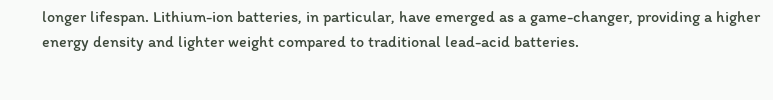longer lifespan. Lithium-ion batteries, in particular, have emerged as a game-changer, providing a higher energy density and lighter weight compared to traditional lead-acid batteries.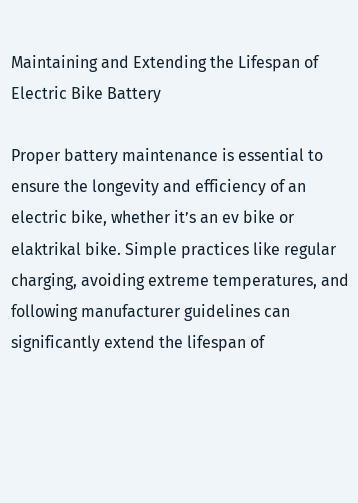Maintaining and Extending the Lifespan of Electric Bike Battery

Proper battery maintenance is essential to ensure the longevity and efficiency of an electric bike, whether it’s an ev bike or elaktrikal bike. Simple practices like regular charging, avoiding extreme temperatures, and following manufacturer guidelines can significantly extend the lifespan of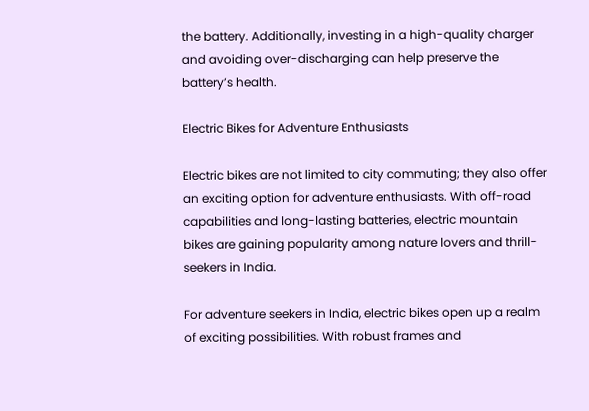the battery. Additionally, investing in a high-quality charger and avoiding over-discharging can help preserve the battery’s health.

Electric Bikes for Adventure Enthusiasts

Electric bikes are not limited to city commuting; they also offer an exciting option for adventure enthusiasts. With off-road capabilities and long-lasting batteries, electric mountain bikes are gaining popularity among nature lovers and thrill-seekers in India.

For adventure seekers in India, electric bikes open up a realm of exciting possibilities. With robust frames and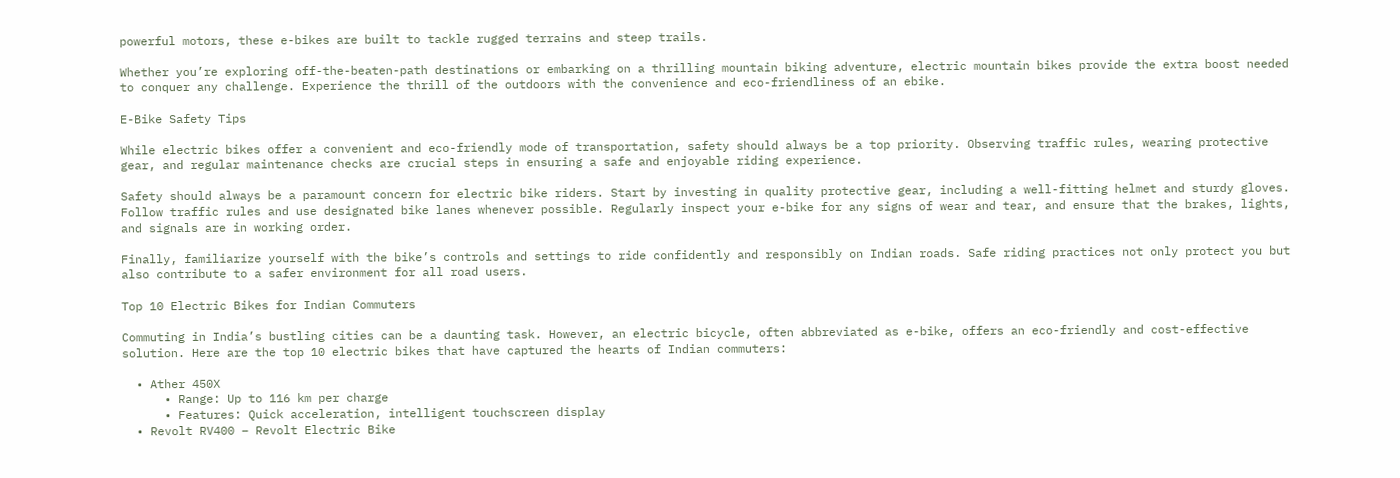powerful motors, these e-bikes are built to tackle rugged terrains and steep trails.

Whether you’re exploring off-the-beaten-path destinations or embarking on a thrilling mountain biking adventure, electric mountain bikes provide the extra boost needed to conquer any challenge. Experience the thrill of the outdoors with the convenience and eco-friendliness of an ebike.

E-Bike Safety Tips

While electric bikes offer a convenient and eco-friendly mode of transportation, safety should always be a top priority. Observing traffic rules, wearing protective gear, and regular maintenance checks are crucial steps in ensuring a safe and enjoyable riding experience.

Safety should always be a paramount concern for electric bike riders. Start by investing in quality protective gear, including a well-fitting helmet and sturdy gloves. Follow traffic rules and use designated bike lanes whenever possible. Regularly inspect your e-bike for any signs of wear and tear, and ensure that the brakes, lights, and signals are in working order.

Finally, familiarize yourself with the bike’s controls and settings to ride confidently and responsibly on Indian roads. Safe riding practices not only protect you but also contribute to a safer environment for all road users.

Top 10 Electric Bikes for Indian Commuters

Commuting in India’s bustling cities can be a daunting task. However, an electric bicycle, often abbreviated as e-bike, offers an eco-friendly and cost-effective solution. Here are the top 10 electric bikes that have captured the hearts of Indian commuters:

  • Ather 450X
      • Range: Up to 116 km per charge
      • Features: Quick acceleration, intelligent touchscreen display
  • Revolt RV400 – Revolt Electric Bike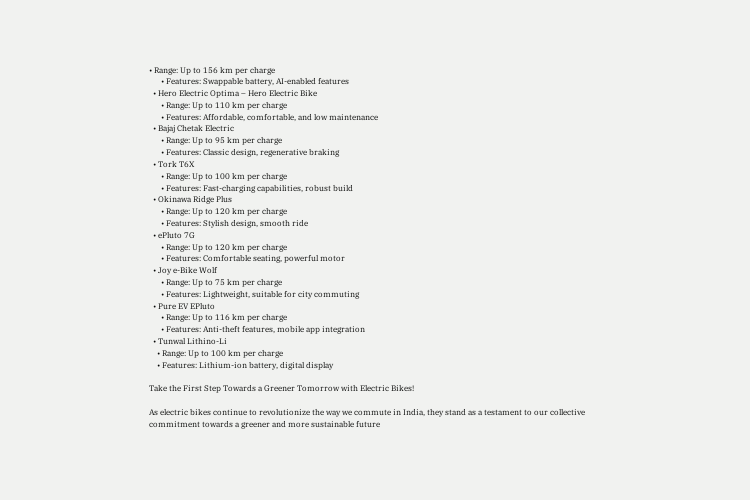• Range: Up to 156 km per charge
      • Features: Swappable battery, AI-enabled features
  • Hero Electric Optima – Hero Electric Bike
      • Range: Up to 110 km per charge
      • Features: Affordable, comfortable, and low maintenance
  • Bajaj Chetak Electric
      • Range: Up to 95 km per charge
      • Features: Classic design, regenerative braking
  • Tork T6X
      • Range: Up to 100 km per charge
      • Features: Fast-charging capabilities, robust build
  • Okinawa Ridge Plus
      • Range: Up to 120 km per charge
      • Features: Stylish design, smooth ride
  • ePluto 7G
      • Range: Up to 120 km per charge
      • Features: Comfortable seating, powerful motor
  • Joy e-Bike Wolf
      • Range: Up to 75 km per charge
      • Features: Lightweight, suitable for city commuting
  • Pure EV EPluto
      • Range: Up to 116 km per charge
      • Features: Anti-theft features, mobile app integration
  • Tunwal Lithino-Li
    • Range: Up to 100 km per charge
    • Features: Lithium-ion battery, digital display

Take the First Step Towards a Greener Tomorrow with Electric Bikes!

As electric bikes continue to revolutionize the way we commute in India, they stand as a testament to our collective commitment towards a greener and more sustainable future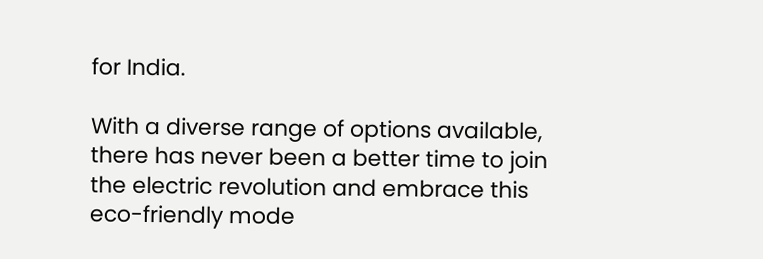for India.

With a diverse range of options available, there has never been a better time to join the electric revolution and embrace this eco-friendly mode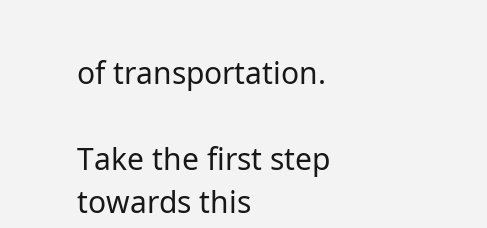of transportation.

Take the first step towards this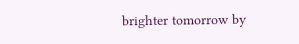brighter tomorrow by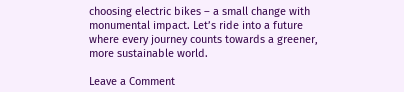choosing electric bikes – a small change with monumental impact. Let’s ride into a future where every journey counts towards a greener, more sustainable world.

Leave a Comment